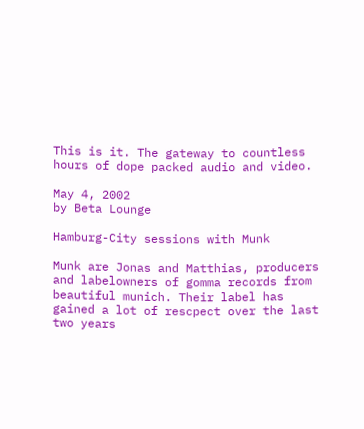This is it. The gateway to countless hours of dope packed audio and video.

May 4, 2002
by Beta Lounge

Hamburg-City sessions with Munk

Munk are Jonas and Matthias, producers and labelowners of gomma records from beautiful munich. Their label has gained a lot of rescpect over the last two years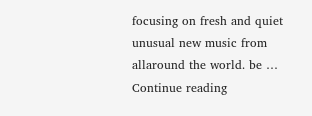focusing on fresh and quiet unusual new music from allaround the world. be … Continue reading